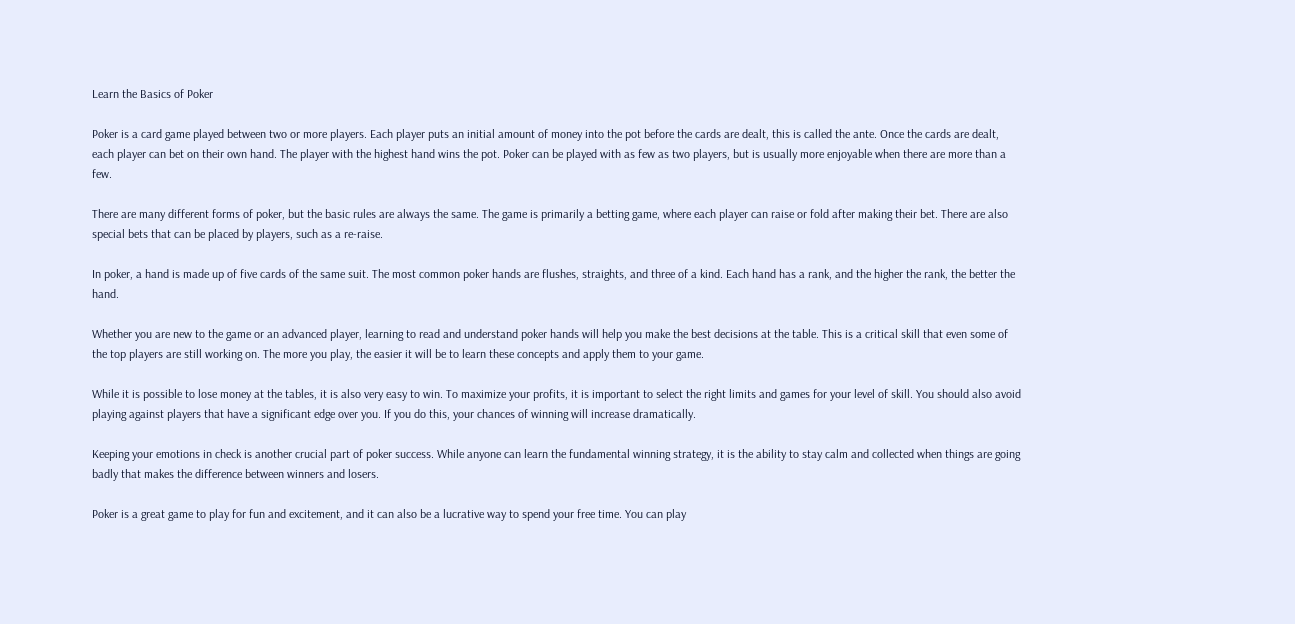Learn the Basics of Poker

Poker is a card game played between two or more players. Each player puts an initial amount of money into the pot before the cards are dealt, this is called the ante. Once the cards are dealt, each player can bet on their own hand. The player with the highest hand wins the pot. Poker can be played with as few as two players, but is usually more enjoyable when there are more than a few.

There are many different forms of poker, but the basic rules are always the same. The game is primarily a betting game, where each player can raise or fold after making their bet. There are also special bets that can be placed by players, such as a re-raise.

In poker, a hand is made up of five cards of the same suit. The most common poker hands are flushes, straights, and three of a kind. Each hand has a rank, and the higher the rank, the better the hand.

Whether you are new to the game or an advanced player, learning to read and understand poker hands will help you make the best decisions at the table. This is a critical skill that even some of the top players are still working on. The more you play, the easier it will be to learn these concepts and apply them to your game.

While it is possible to lose money at the tables, it is also very easy to win. To maximize your profits, it is important to select the right limits and games for your level of skill. You should also avoid playing against players that have a significant edge over you. If you do this, your chances of winning will increase dramatically.

Keeping your emotions in check is another crucial part of poker success. While anyone can learn the fundamental winning strategy, it is the ability to stay calm and collected when things are going badly that makes the difference between winners and losers.

Poker is a great game to play for fun and excitement, and it can also be a lucrative way to spend your free time. You can play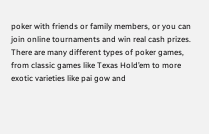poker with friends or family members, or you can join online tournaments and win real cash prizes. There are many different types of poker games, from classic games like Texas Hold’em to more exotic varieties like pai gow and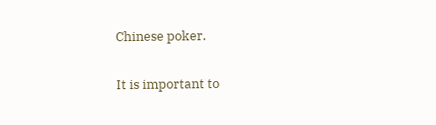Chinese poker.

It is important to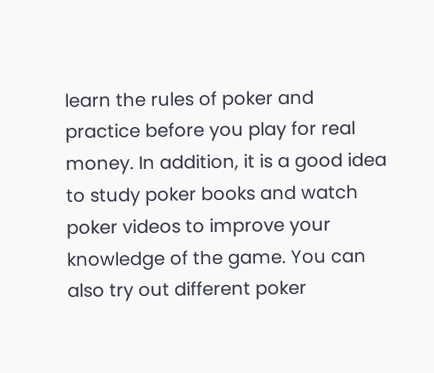learn the rules of poker and practice before you play for real money. In addition, it is a good idea to study poker books and watch poker videos to improve your knowledge of the game. You can also try out different poker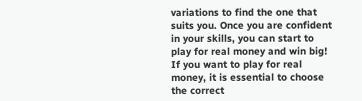variations to find the one that suits you. Once you are confident in your skills, you can start to play for real money and win big! If you want to play for real money, it is essential to choose the correct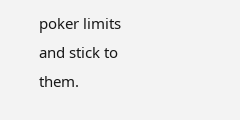poker limits and stick to them.